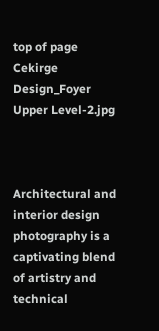top of page
Cekirge Design_Foyer Upper Level-2.jpg



Architectural and interior design photography is a captivating blend of artistry and technical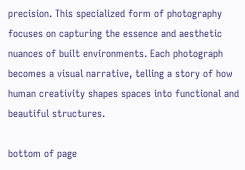precision. This specialized form of photography focuses on capturing the essence and aesthetic nuances of built environments. Each photograph becomes a visual narrative, telling a story of how human creativity shapes spaces into functional and beautiful structures.

bottom of page